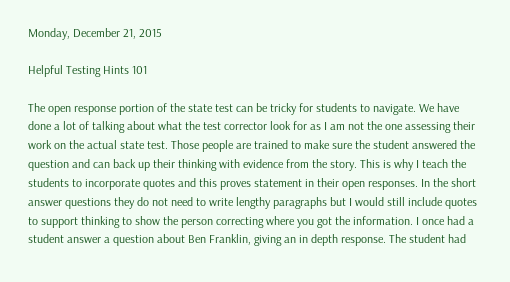Monday, December 21, 2015

Helpful Testing Hints 101

The open response portion of the state test can be tricky for students to navigate. We have done a lot of talking about what the test corrector look for as I am not the one assessing their work on the actual state test. Those people are trained to make sure the student answered the question and can back up their thinking with evidence from the story. This is why I teach the students to incorporate quotes and this proves statement in their open responses. In the short answer questions they do not need to write lengthy paragraphs but I would still include quotes to support thinking to show the person correcting where you got the information. I once had a student answer a question about Ben Franklin, giving an in depth response. The student had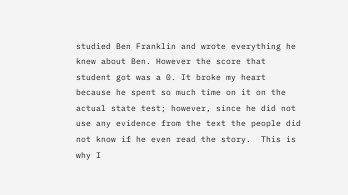studied Ben Franklin and wrote everything he knew about Ben. However the score that student got was a 0. It broke my heart because he spent so much time on it on the actual state test; however, since he did not use any evidence from the text the people did not know if he even read the story.  This is why I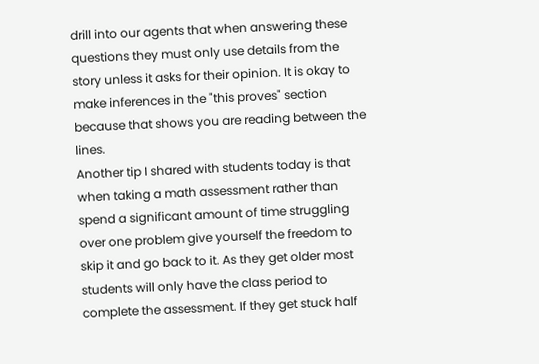drill into our agents that when answering these questions they must only use details from the story unless it asks for their opinion. It is okay to make inferences in the "this proves" section because that shows you are reading between the lines.
Another tip I shared with students today is that when taking a math assessment rather than spend a significant amount of time struggling over one problem give yourself the freedom to skip it and go back to it. As they get older most students will only have the class period to complete the assessment. If they get stuck half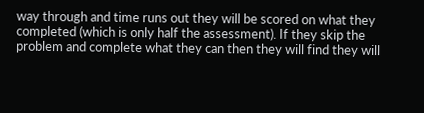way through and time runs out they will be scored on what they completed (which is only half the assessment). If they skip the problem and complete what they can then they will find they will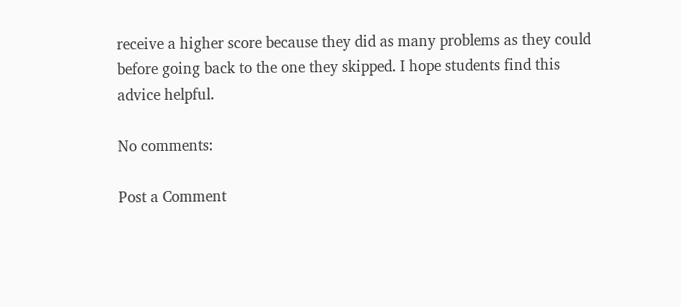receive a higher score because they did as many problems as they could before going back to the one they skipped. I hope students find this advice helpful.

No comments:

Post a Comment